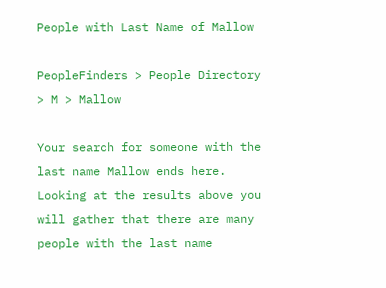People with Last Name of Mallow

PeopleFinders > People Directory > M > Mallow

Your search for someone with the last name Mallow ends here. Looking at the results above you will gather that there are many people with the last name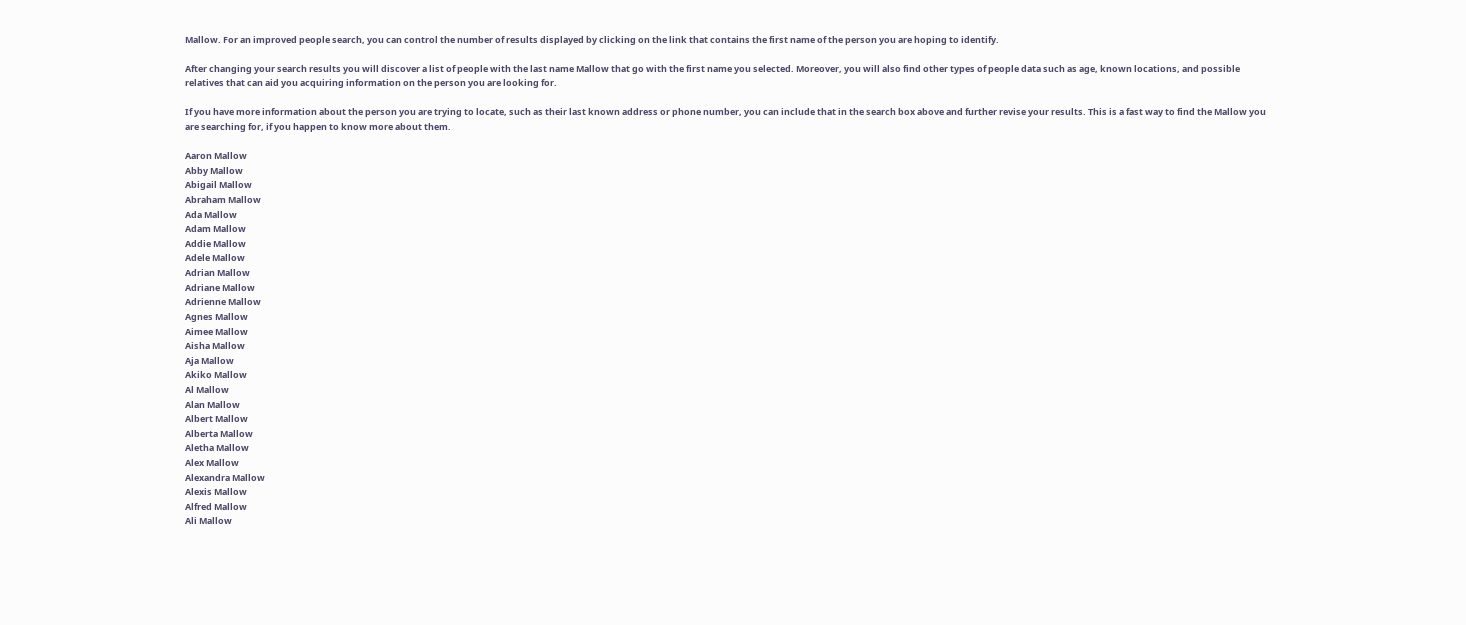Mallow. For an improved people search, you can control the number of results displayed by clicking on the link that contains the first name of the person you are hoping to identify.

After changing your search results you will discover a list of people with the last name Mallow that go with the first name you selected. Moreover, you will also find other types of people data such as age, known locations, and possible relatives that can aid you acquiring information on the person you are looking for.

If you have more information about the person you are trying to locate, such as their last known address or phone number, you can include that in the search box above and further revise your results. This is a fast way to find the Mallow you are searching for, if you happen to know more about them.

Aaron Mallow
Abby Mallow
Abigail Mallow
Abraham Mallow
Ada Mallow
Adam Mallow
Addie Mallow
Adele Mallow
Adrian Mallow
Adriane Mallow
Adrienne Mallow
Agnes Mallow
Aimee Mallow
Aisha Mallow
Aja Mallow
Akiko Mallow
Al Mallow
Alan Mallow
Albert Mallow
Alberta Mallow
Aletha Mallow
Alex Mallow
Alexandra Mallow
Alexis Mallow
Alfred Mallow
Ali Mallow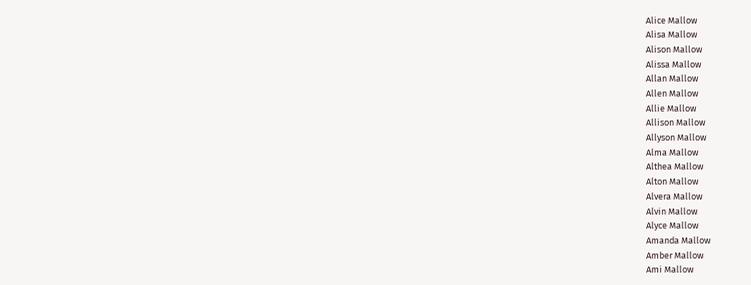Alice Mallow
Alisa Mallow
Alison Mallow
Alissa Mallow
Allan Mallow
Allen Mallow
Allie Mallow
Allison Mallow
Allyson Mallow
Alma Mallow
Althea Mallow
Alton Mallow
Alvera Mallow
Alvin Mallow
Alyce Mallow
Amanda Mallow
Amber Mallow
Ami Mallow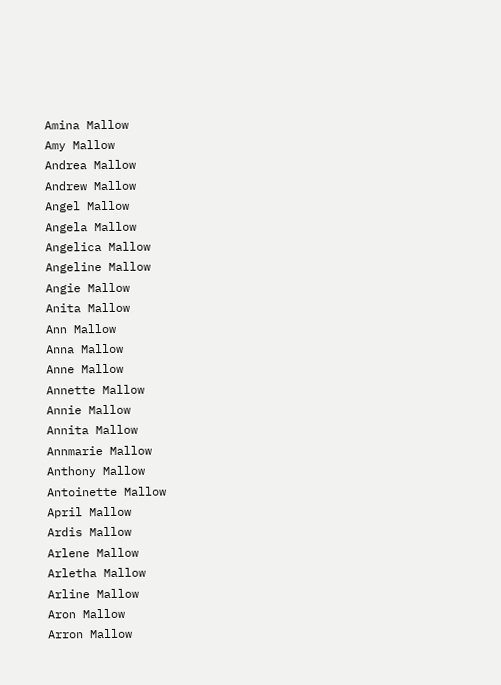Amina Mallow
Amy Mallow
Andrea Mallow
Andrew Mallow
Angel Mallow
Angela Mallow
Angelica Mallow
Angeline Mallow
Angie Mallow
Anita Mallow
Ann Mallow
Anna Mallow
Anne Mallow
Annette Mallow
Annie Mallow
Annita Mallow
Annmarie Mallow
Anthony Mallow
Antoinette Mallow
April Mallow
Ardis Mallow
Arlene Mallow
Arletha Mallow
Arline Mallow
Aron Mallow
Arron Mallow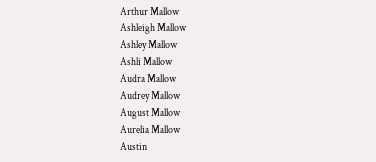Arthur Mallow
Ashleigh Mallow
Ashley Mallow
Ashli Mallow
Audra Mallow
Audrey Mallow
August Mallow
Aurelia Mallow
Austin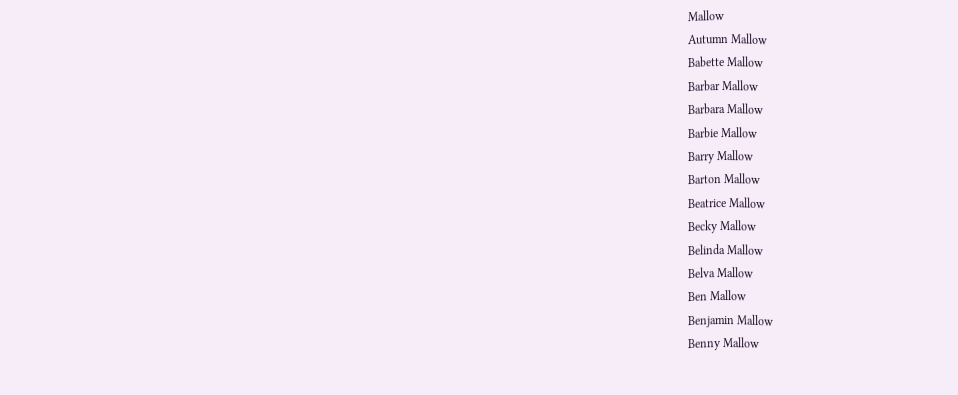Mallow
Autumn Mallow
Babette Mallow
Barbar Mallow
Barbara Mallow
Barbie Mallow
Barry Mallow
Barton Mallow
Beatrice Mallow
Becky Mallow
Belinda Mallow
Belva Mallow
Ben Mallow
Benjamin Mallow
Benny Mallow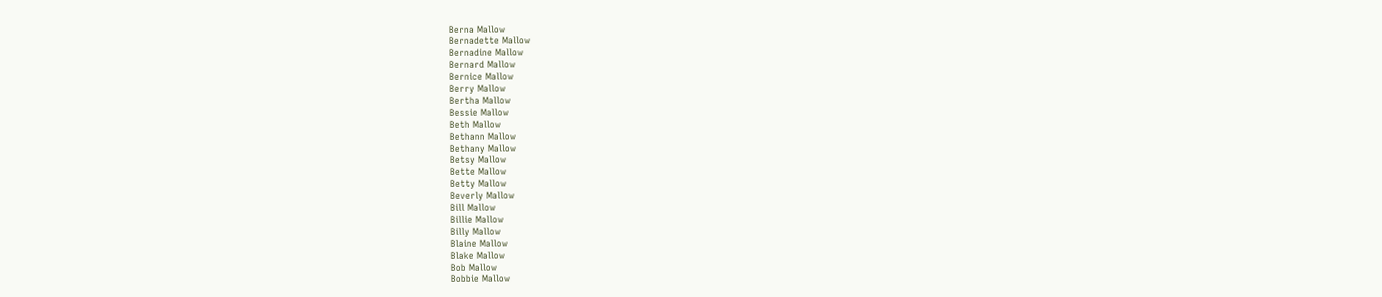Berna Mallow
Bernadette Mallow
Bernadine Mallow
Bernard Mallow
Bernice Mallow
Berry Mallow
Bertha Mallow
Bessie Mallow
Beth Mallow
Bethann Mallow
Bethany Mallow
Betsy Mallow
Bette Mallow
Betty Mallow
Beverly Mallow
Bill Mallow
Billie Mallow
Billy Mallow
Blaine Mallow
Blake Mallow
Bob Mallow
Bobbie Mallow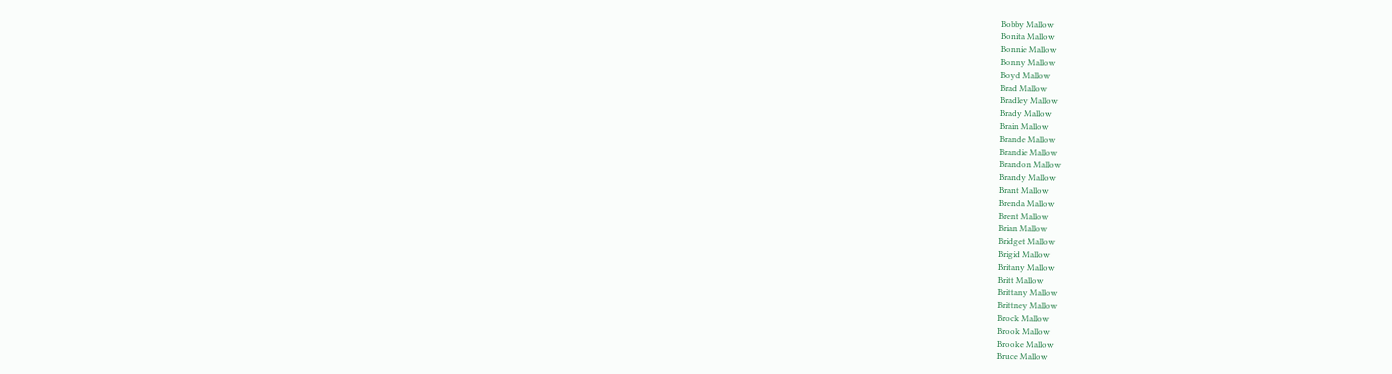Bobby Mallow
Bonita Mallow
Bonnie Mallow
Bonny Mallow
Boyd Mallow
Brad Mallow
Bradley Mallow
Brady Mallow
Brain Mallow
Brande Mallow
Brandie Mallow
Brandon Mallow
Brandy Mallow
Brant Mallow
Brenda Mallow
Brent Mallow
Brian Mallow
Bridget Mallow
Brigid Mallow
Britany Mallow
Britt Mallow
Brittany Mallow
Brittney Mallow
Brock Mallow
Brook Mallow
Brooke Mallow
Bruce Mallow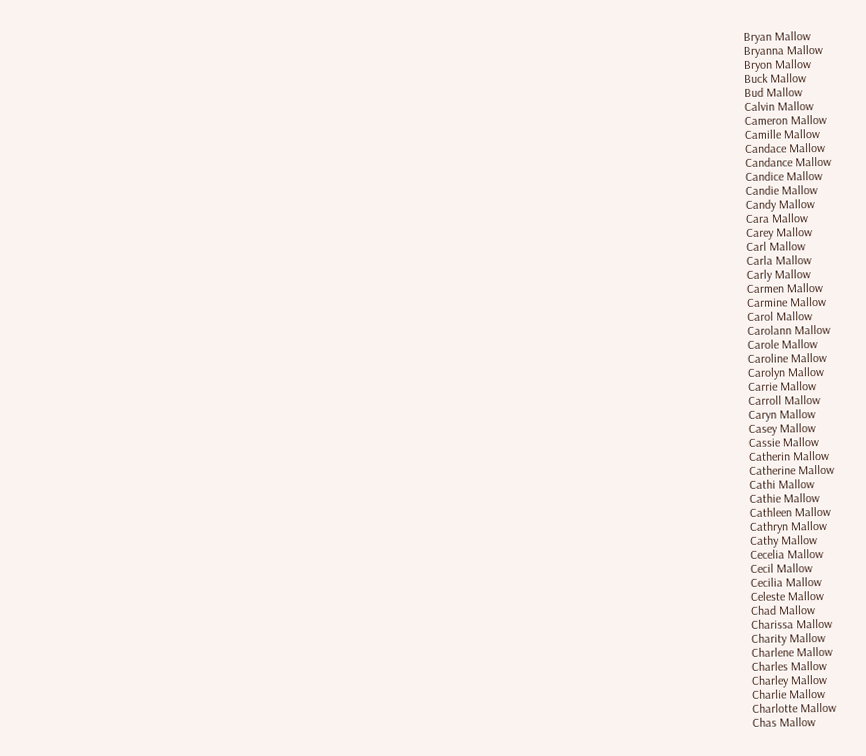Bryan Mallow
Bryanna Mallow
Bryon Mallow
Buck Mallow
Bud Mallow
Calvin Mallow
Cameron Mallow
Camille Mallow
Candace Mallow
Candance Mallow
Candice Mallow
Candie Mallow
Candy Mallow
Cara Mallow
Carey Mallow
Carl Mallow
Carla Mallow
Carly Mallow
Carmen Mallow
Carmine Mallow
Carol Mallow
Carolann Mallow
Carole Mallow
Caroline Mallow
Carolyn Mallow
Carrie Mallow
Carroll Mallow
Caryn Mallow
Casey Mallow
Cassie Mallow
Catherin Mallow
Catherine Mallow
Cathi Mallow
Cathie Mallow
Cathleen Mallow
Cathryn Mallow
Cathy Mallow
Cecelia Mallow
Cecil Mallow
Cecilia Mallow
Celeste Mallow
Chad Mallow
Charissa Mallow
Charity Mallow
Charlene Mallow
Charles Mallow
Charley Mallow
Charlie Mallow
Charlotte Mallow
Chas Mallow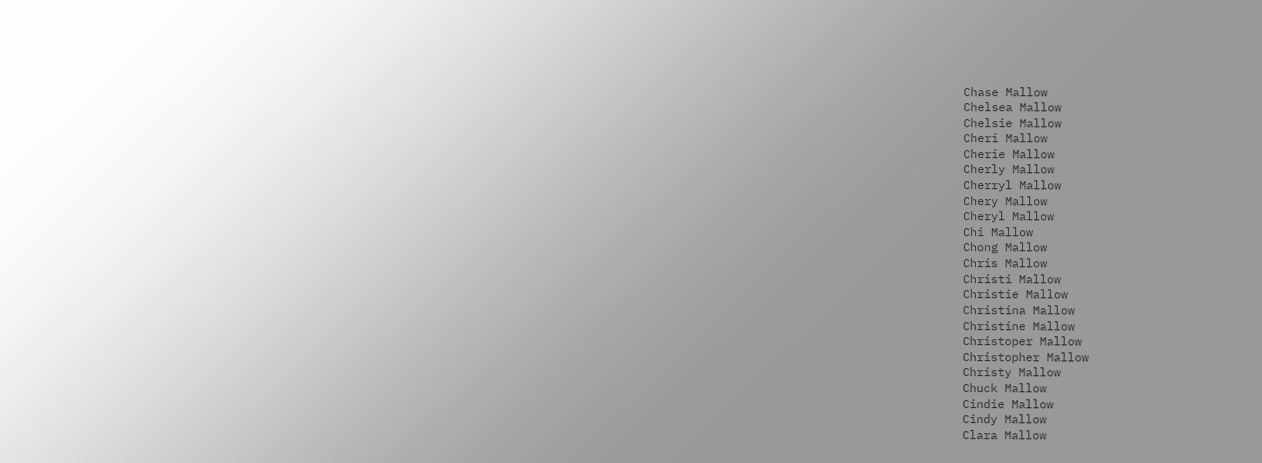Chase Mallow
Chelsea Mallow
Chelsie Mallow
Cheri Mallow
Cherie Mallow
Cherly Mallow
Cherryl Mallow
Chery Mallow
Cheryl Mallow
Chi Mallow
Chong Mallow
Chris Mallow
Christi Mallow
Christie Mallow
Christina Mallow
Christine Mallow
Christoper Mallow
Christopher Mallow
Christy Mallow
Chuck Mallow
Cindie Mallow
Cindy Mallow
Clara Mallow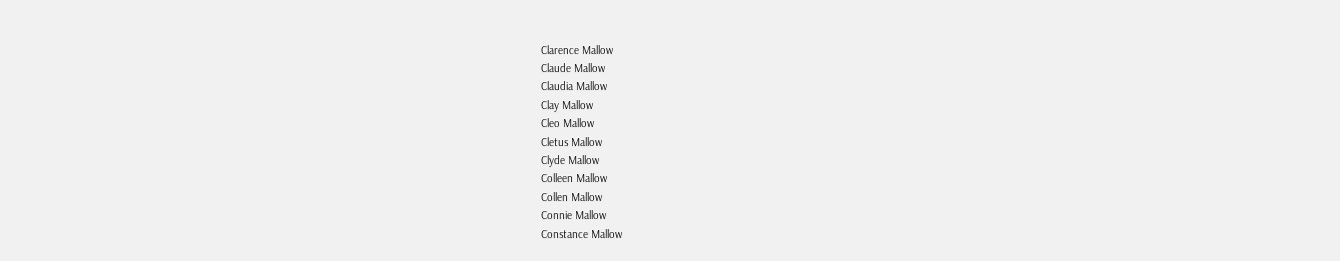Clarence Mallow
Claude Mallow
Claudia Mallow
Clay Mallow
Cleo Mallow
Cletus Mallow
Clyde Mallow
Colleen Mallow
Collen Mallow
Connie Mallow
Constance Mallow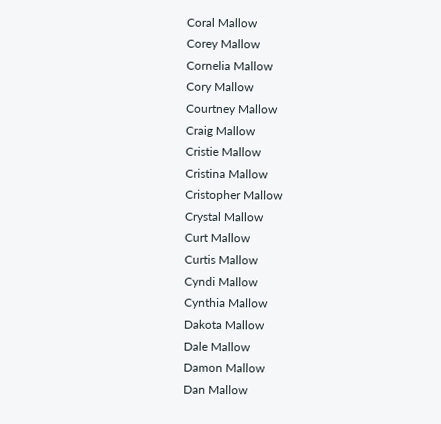Coral Mallow
Corey Mallow
Cornelia Mallow
Cory Mallow
Courtney Mallow
Craig Mallow
Cristie Mallow
Cristina Mallow
Cristopher Mallow
Crystal Mallow
Curt Mallow
Curtis Mallow
Cyndi Mallow
Cynthia Mallow
Dakota Mallow
Dale Mallow
Damon Mallow
Dan Mallow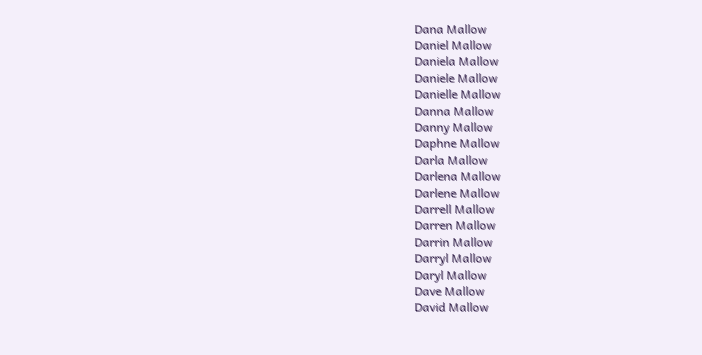Dana Mallow
Daniel Mallow
Daniela Mallow
Daniele Mallow
Danielle Mallow
Danna Mallow
Danny Mallow
Daphne Mallow
Darla Mallow
Darlena Mallow
Darlene Mallow
Darrell Mallow
Darren Mallow
Darrin Mallow
Darryl Mallow
Daryl Mallow
Dave Mallow
David Mallow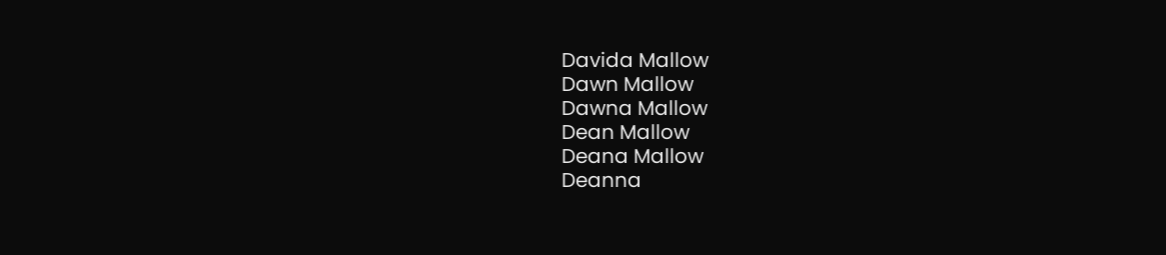Davida Mallow
Dawn Mallow
Dawna Mallow
Dean Mallow
Deana Mallow
Deanna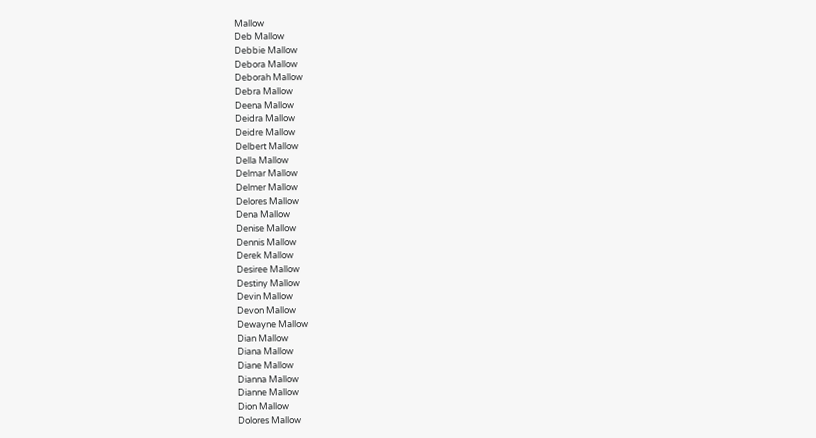Mallow
Deb Mallow
Debbie Mallow
Debora Mallow
Deborah Mallow
Debra Mallow
Deena Mallow
Deidra Mallow
Deidre Mallow
Delbert Mallow
Della Mallow
Delmar Mallow
Delmer Mallow
Delores Mallow
Dena Mallow
Denise Mallow
Dennis Mallow
Derek Mallow
Desiree Mallow
Destiny Mallow
Devin Mallow
Devon Mallow
Dewayne Mallow
Dian Mallow
Diana Mallow
Diane Mallow
Dianna Mallow
Dianne Mallow
Dion Mallow
Dolores Mallow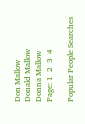Don Mallow
Donald Mallow
Donna Mallow
Page: 1  2  3  4

Popular People Searches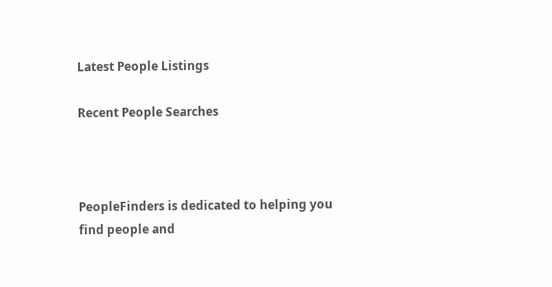Latest People Listings

Recent People Searches



PeopleFinders is dedicated to helping you find people and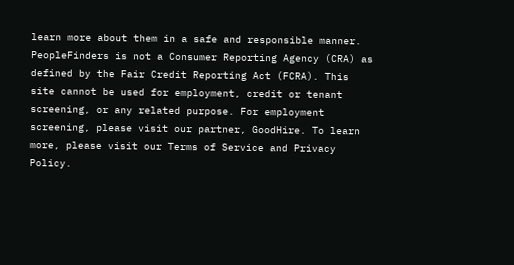learn more about them in a safe and responsible manner. PeopleFinders is not a Consumer Reporting Agency (CRA) as defined by the Fair Credit Reporting Act (FCRA). This site cannot be used for employment, credit or tenant screening, or any related purpose. For employment screening, please visit our partner, GoodHire. To learn more, please visit our Terms of Service and Privacy Policy.